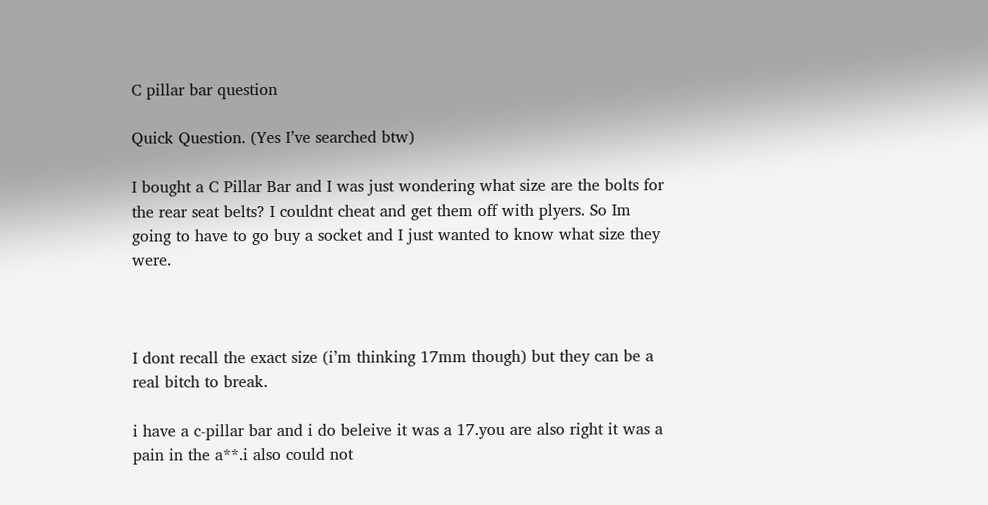C pillar bar question

Quick Question. (Yes I’ve searched btw)

I bought a C Pillar Bar and I was just wondering what size are the bolts for the rear seat belts? I couldnt cheat and get them off with plyers. So Im going to have to go buy a socket and I just wanted to know what size they were.



I dont recall the exact size (i’m thinking 17mm though) but they can be a real bitch to break.

i have a c-pillar bar and i do beleive it was a 17.you are also right it was a pain in the a**.i also could not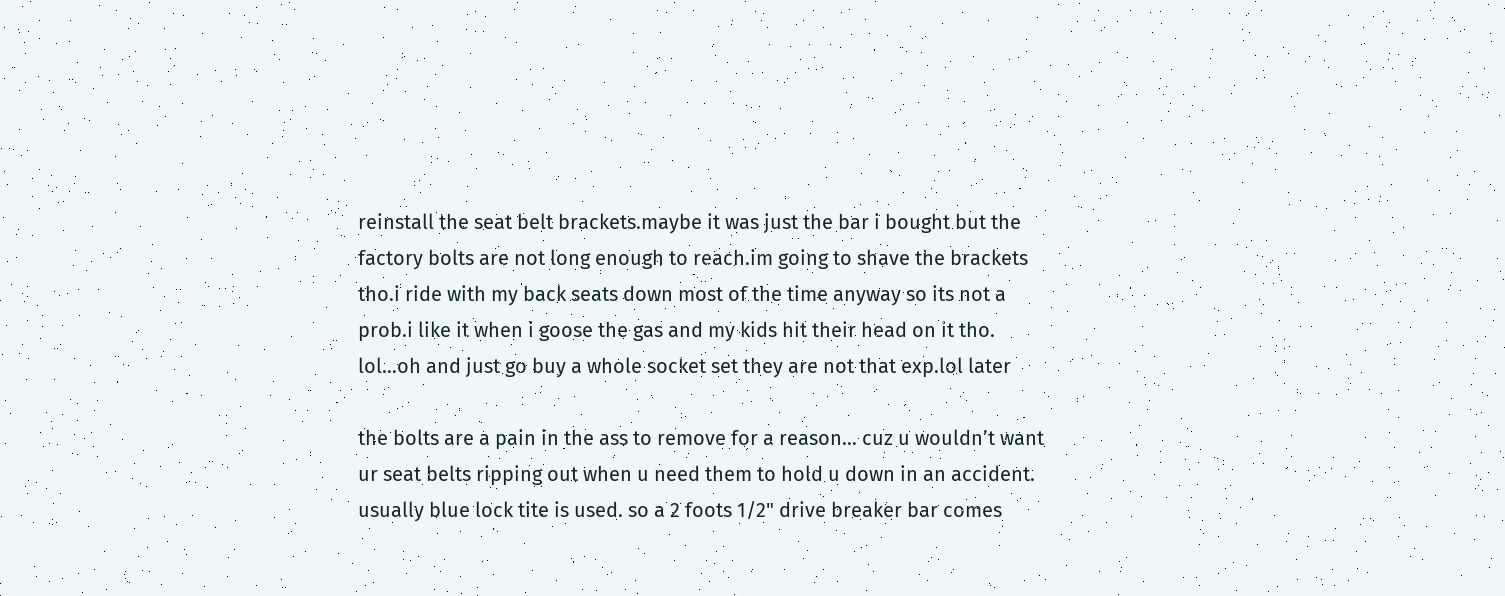reinstall the seat belt brackets.maybe it was just the bar i bought but the factory bolts are not long enough to reach.im going to shave the brackets tho.i ride with my back seats down most of the time anyway so its not a prob.i like it when i goose the gas and my kids hit their head on it tho. lol…oh and just go buy a whole socket set they are not that exp.lol later

the bolts are a pain in the ass to remove for a reason… cuz u wouldn’t want ur seat belts ripping out when u need them to hold u down in an accident. usually blue lock tite is used. so a 2 foots 1/2" drive breaker bar comes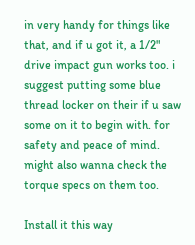in very handy for things like that, and if u got it, a 1/2" drive impact gun works too. i suggest putting some blue thread locker on their if u saw some on it to begin with. for safety and peace of mind. might also wanna check the torque specs on them too.

Install it this way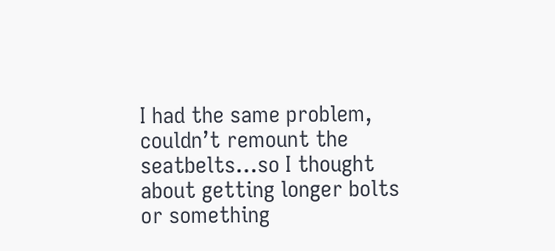I had the same problem, couldn’t remount the seatbelts…so I thought about getting longer bolts or something